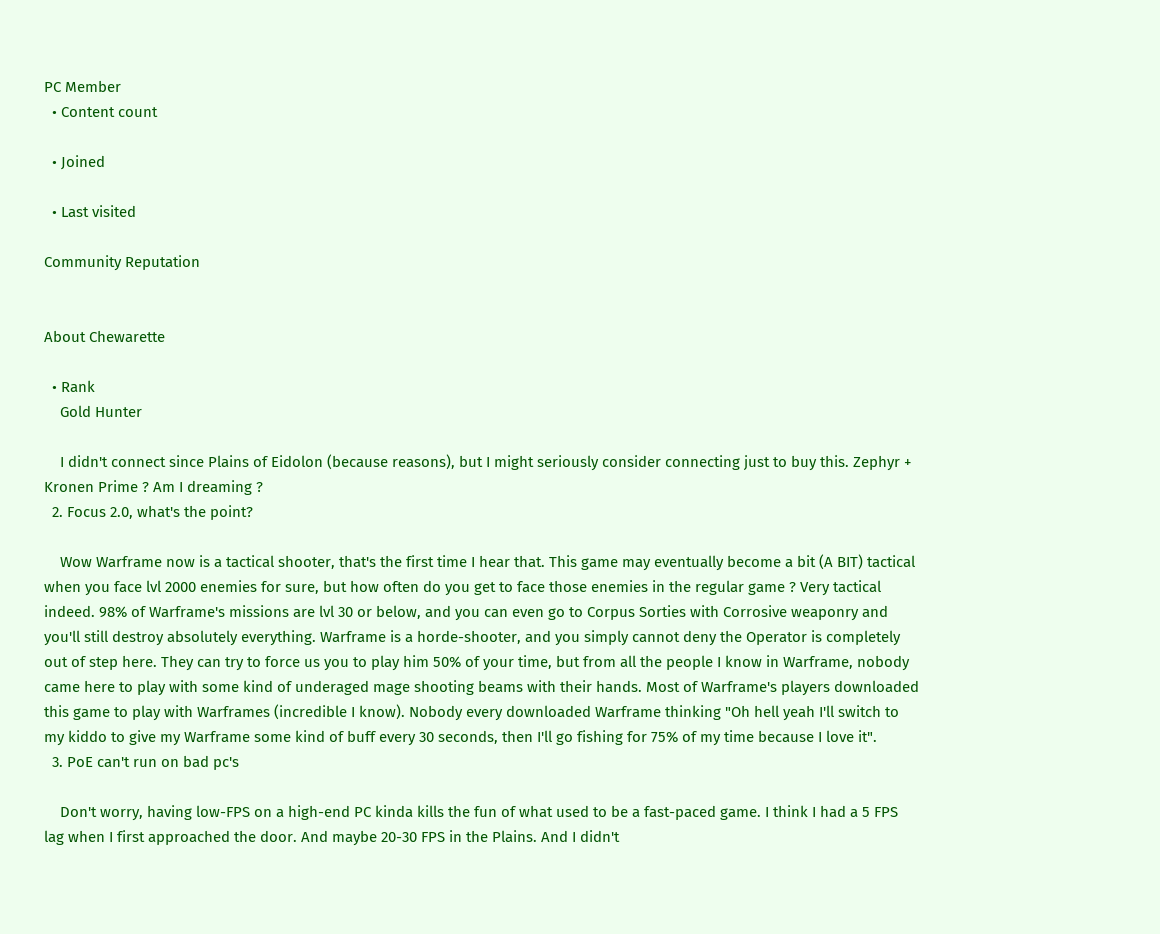PC Member
  • Content count

  • Joined

  • Last visited

Community Reputation


About Chewarette

  • Rank
    Gold Hunter

    I didn't connect since Plains of Eidolon (because reasons), but I might seriously consider connecting just to buy this. Zephyr + Kronen Prime ? Am I dreaming ?
  2. Focus 2.0, what's the point?

    Wow Warframe now is a tactical shooter, that's the first time I hear that. This game may eventually become a bit (A BIT) tactical when you face lvl 2000 enemies for sure, but how often do you get to face those enemies in the regular game ? Very tactical indeed. 98% of Warframe's missions are lvl 30 or below, and you can even go to Corpus Sorties with Corrosive weaponry and you'll still destroy absolutely everything. Warframe is a horde-shooter, and you simply cannot deny the Operator is completely out of step here. They can try to force us you to play him 50% of your time, but from all the people I know in Warframe, nobody came here to play with some kind of underaged mage shooting beams with their hands. Most of Warframe's players downloaded this game to play with Warframes (incredible I know). Nobody every downloaded Warframe thinking "Oh hell yeah I'll switch to my kiddo to give my Warframe some kind of buff every 30 seconds, then I'll go fishing for 75% of my time because I love it".
  3. PoE can't run on bad pc's

    Don't worry, having low-FPS on a high-end PC kinda kills the fun of what used to be a fast-paced game. I think I had a 5 FPS lag when I first approached the door. And maybe 20-30 FPS in the Plains. And I didn't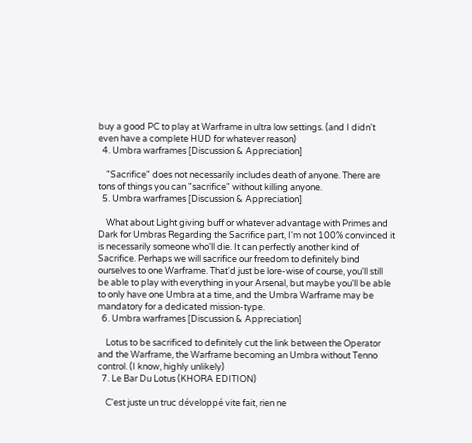buy a good PC to play at Warframe in ultra low settings. (and I didn't even have a complete HUD for whatever reason)
  4. Umbra warframes [Discussion & Appreciation]

    "Sacrifice" does not necessarily includes death of anyone. There are tons of things you can "sacrifice" without killing anyone.
  5. Umbra warframes [Discussion & Appreciation]

    What about Light giving buff or whatever advantage with Primes and Dark for Umbras Regarding the Sacrifice part, I'm not 100% convinced it is necessarily someone who'll die. It can perfectly another kind of Sacrifice. Perhaps we will sacrifice our freedom to definitely bind ourselves to one Warframe. That'd just be lore-wise of course, you'll still be able to play with everything in your Arsenal, but maybe you'll be able to only have one Umbra at a time, and the Umbra Warframe may be mandatory for a dedicated mission-type.
  6. Umbra warframes [Discussion & Appreciation]

    Lotus to be sacrificed to definitely cut the link between the Operator and the Warframe, the Warframe becoming an Umbra without Tenno control. (I know, highly unlikely)
  7. Le Bar Du Lotus (KHORA EDITION)

    C'est juste un truc développé vite fait, rien ne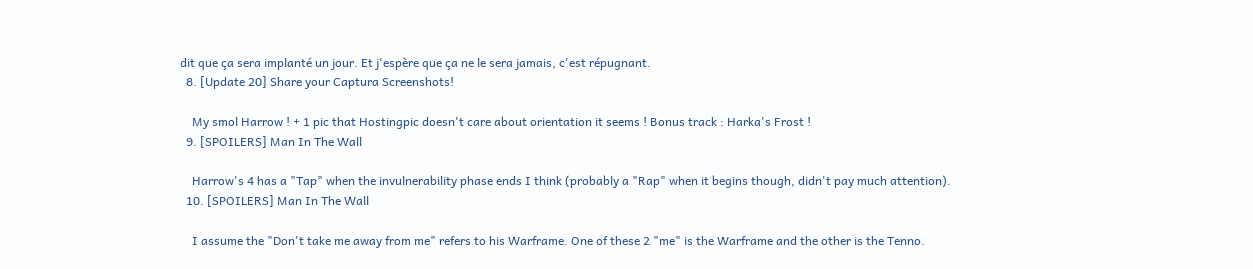dit que ça sera implanté un jour. Et j'espère que ça ne le sera jamais, c'est répugnant.
  8. [Update 20] Share your Captura Screenshots!

    My smol Harrow ! + 1 pic that Hostingpic doesn't care about orientation it seems ! Bonus track : Harka's Frost !
  9. [SPOILERS] Man In The Wall

    Harrow's 4 has a "Tap" when the invulnerability phase ends I think (probably a "Rap" when it begins though, didn't pay much attention).
  10. [SPOILERS] Man In The Wall

    I assume the "Don't take me away from me" refers to his Warframe. One of these 2 "me" is the Warframe and the other is the Tenno.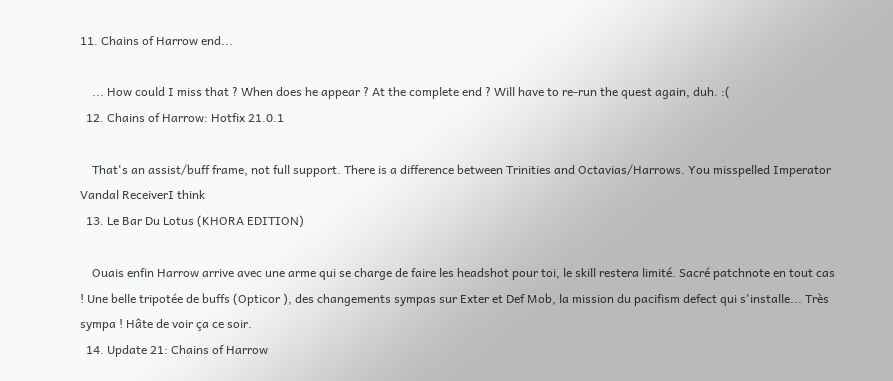11. Chains of Harrow end...

    ... How could I miss that ? When does he appear ? At the complete end ? Will have to re-run the quest again, duh. :(
  12. Chains of Harrow: Hotfix 21.0.1

    That's an assist/buff frame, not full support. There is a difference between Trinities and Octavias/Harrows. You misspelled Imperator Vandal ReceiverI think
  13. Le Bar Du Lotus (KHORA EDITION)

    Ouais enfin Harrow arrive avec une arme qui se charge de faire les headshot pour toi, le skill restera limité. Sacré patchnote en tout cas ! Une belle tripotée de buffs (Opticor ), des changements sympas sur Exter et Def Mob, la mission du pacifism defect qui s'installe... Très sympa ! Hâte de voir ça ce soir.
  14. Update 21: Chains of Harrow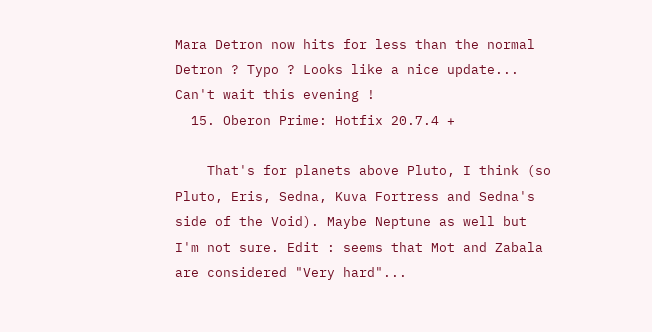Mara Detron now hits for less than the normal Detron ? Typo ? Looks like a nice update... Can't wait this evening !
  15. Oberon Prime: Hotfix 20.7.4 +

    That's for planets above Pluto, I think (so Pluto, Eris, Sedna, Kuva Fortress and Sedna's side of the Void). Maybe Neptune as well but I'm not sure. Edit : seems that Mot and Zabala are considered "Very hard"...